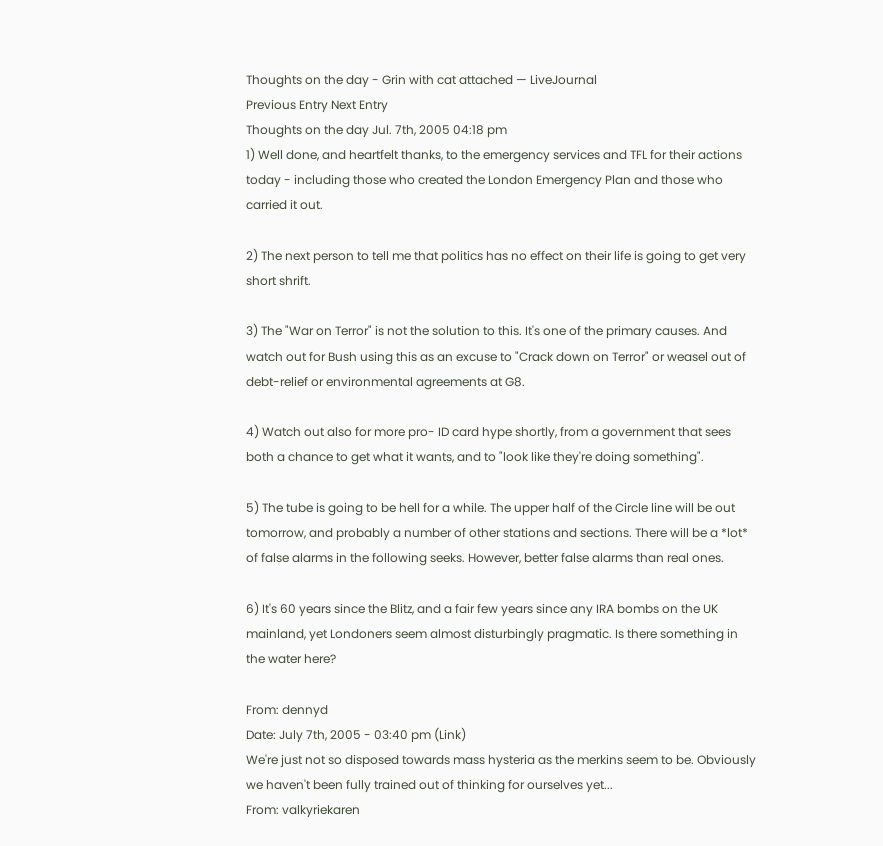Thoughts on the day - Grin with cat attached — LiveJournal
Previous Entry Next Entry
Thoughts on the day Jul. 7th, 2005 04:18 pm
1) Well done, and heartfelt thanks, to the emergency services and TFL for their actions today - including those who created the London Emergency Plan and those who carried it out.

2) The next person to tell me that politics has no effect on their life is going to get very short shrift.

3) The "War on Terror" is not the solution to this. It's one of the primary causes. And watch out for Bush using this as an excuse to "Crack down on Terror" or weasel out of debt-relief or environmental agreements at G8.

4) Watch out also for more pro- ID card hype shortly, from a government that sees both a chance to get what it wants, and to "look like they're doing something".

5) The tube is going to be hell for a while. The upper half of the Circle line will be out tomorrow, and probably a number of other stations and sections. There will be a *lot* of false alarms in the following seeks. However, better false alarms than real ones.

6) It's 60 years since the Blitz, and a fair few years since any IRA bombs on the UK mainland, yet Londoners seem almost disturbingly pragmatic. Is there something in the water here?

From: dennyd
Date: July 7th, 2005 - 03:40 pm (Link)
We're just not so disposed towards mass hysteria as the merkins seem to be. Obviously we haven't been fully trained out of thinking for ourselves yet...
From: valkyriekaren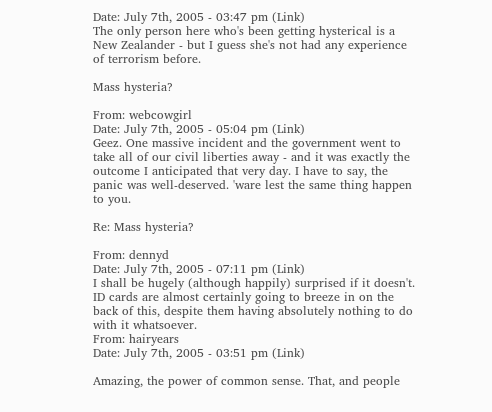Date: July 7th, 2005 - 03:47 pm (Link)
The only person here who's been getting hysterical is a New Zealander - but I guess she's not had any experience of terrorism before.

Mass hysteria?

From: webcowgirl
Date: July 7th, 2005 - 05:04 pm (Link)
Geez. One massive incident and the government went to take all of our civil liberties away - and it was exactly the outcome I anticipated that very day. I have to say, the panic was well-deserved. 'ware lest the same thing happen to you.

Re: Mass hysteria?

From: dennyd
Date: July 7th, 2005 - 07:11 pm (Link)
I shall be hugely (although happily) surprised if it doesn't. ID cards are almost certainly going to breeze in on the back of this, despite them having absolutely nothing to do with it whatsoever.
From: hairyears
Date: July 7th, 2005 - 03:51 pm (Link)

Amazing, the power of common sense. That, and people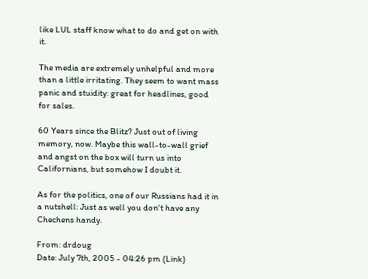like LUL staff know what to do and get on with it.

The media are extremely unhelpful and more than a little irritating. They seem to want mass panic and stuidity: great for headlines, good for sales.

60 Years since the Blitz? Just out of living memory, now. Maybe this wall-to-wall grief and angst on the box will turn us into Californians, but somehow I doubt it.

As for the politics, one of our Russians had it in a nutshell: Just as well you don't have any Chechens handy.

From: drdoug
Date: July 7th, 2005 - 04:26 pm (Link)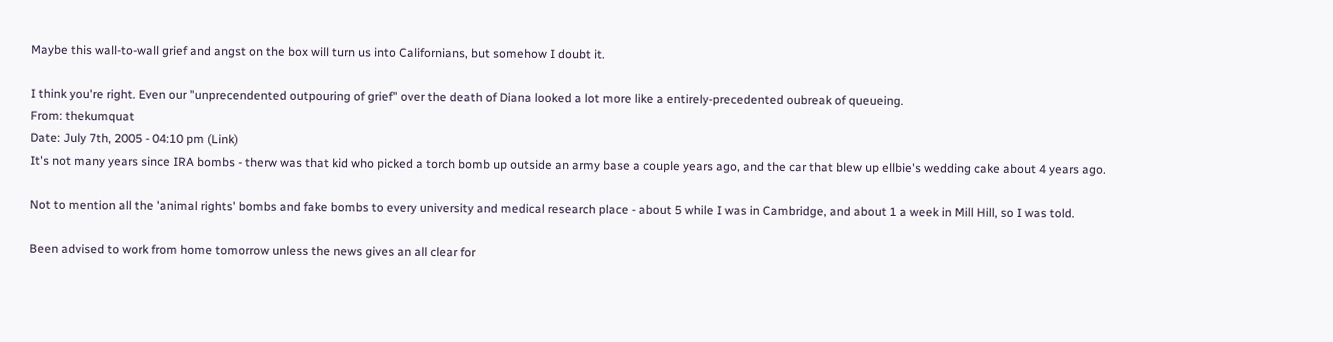Maybe this wall-to-wall grief and angst on the box will turn us into Californians, but somehow I doubt it.

I think you're right. Even our "unprecendented outpouring of grief" over the death of Diana looked a lot more like a entirely-precedented oubreak of queueing.
From: thekumquat
Date: July 7th, 2005 - 04:10 pm (Link)
It's not many years since IRA bombs - therw was that kid who picked a torch bomb up outside an army base a couple years ago, and the car that blew up ellbie's wedding cake about 4 years ago.

Not to mention all the 'animal rights' bombs and fake bombs to every university and medical research place - about 5 while I was in Cambridge, and about 1 a week in Mill Hill, so I was told.

Been advised to work from home tomorrow unless the news gives an all clear for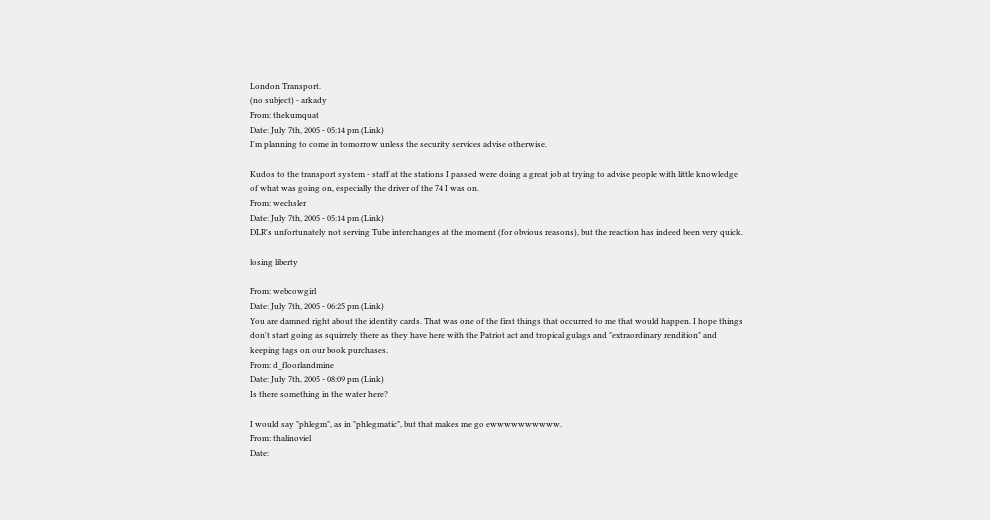London Transport.
(no subject) - arkady
From: thekumquat
Date: July 7th, 2005 - 05:14 pm (Link)
I'm planning to come in tomorrow unless the security services advise otherwise.

Kudos to the transport system - staff at the stations I passed were doing a great job at trying to advise people with little knowledge of what was going on, especially the driver of the 74 I was on.
From: wechsler
Date: July 7th, 2005 - 05:14 pm (Link)
DLR's unfortunately not serving Tube interchanges at the moment (for obvious reasons), but the reaction has indeed been very quick.

losing liberty

From: webcowgirl
Date: July 7th, 2005 - 06:25 pm (Link)
You are damned right about the identity cards. That was one of the first things that occurred to me that would happen. I hope things don't start going as squirrely there as they have here with the Patriot act and tropical gulags and "extraordinary rendition" and keeping tags on our book purchases.
From: d_floorlandmine
Date: July 7th, 2005 - 08:09 pm (Link)
Is there something in the water here?

I would say "phlegm", as in "phlegmatic", but that makes me go ewwwwwwwwww.
From: thalinoviel
Date: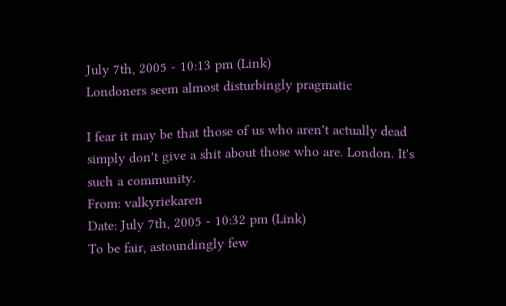July 7th, 2005 - 10:13 pm (Link)
Londoners seem almost disturbingly pragmatic

I fear it may be that those of us who aren't actually dead simply don't give a shit about those who are. London. It's such a community.
From: valkyriekaren
Date: July 7th, 2005 - 10:32 pm (Link)
To be fair, astoundingly few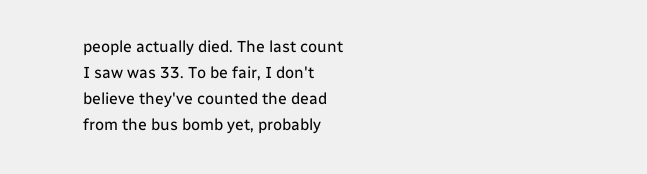people actually died. The last count I saw was 33. To be fair, I don't believe they've counted the dead from the bus bomb yet, probably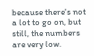because there's not a lot to go on, but still, the numbers are very low.